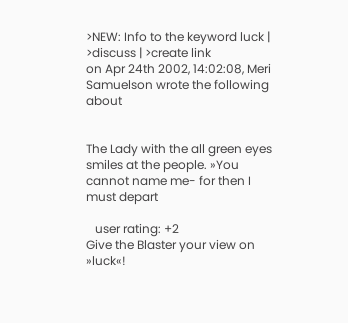>NEW: Info to the keyword luck | >discuss | >create link
on Apr 24th 2002, 14:02:08, Meri Samuelson wrote the following about


The Lady with the all green eyes smiles at the people. »You cannot name me- for then I must depart

   user rating: +2
Give the Blaster your view on »luck«!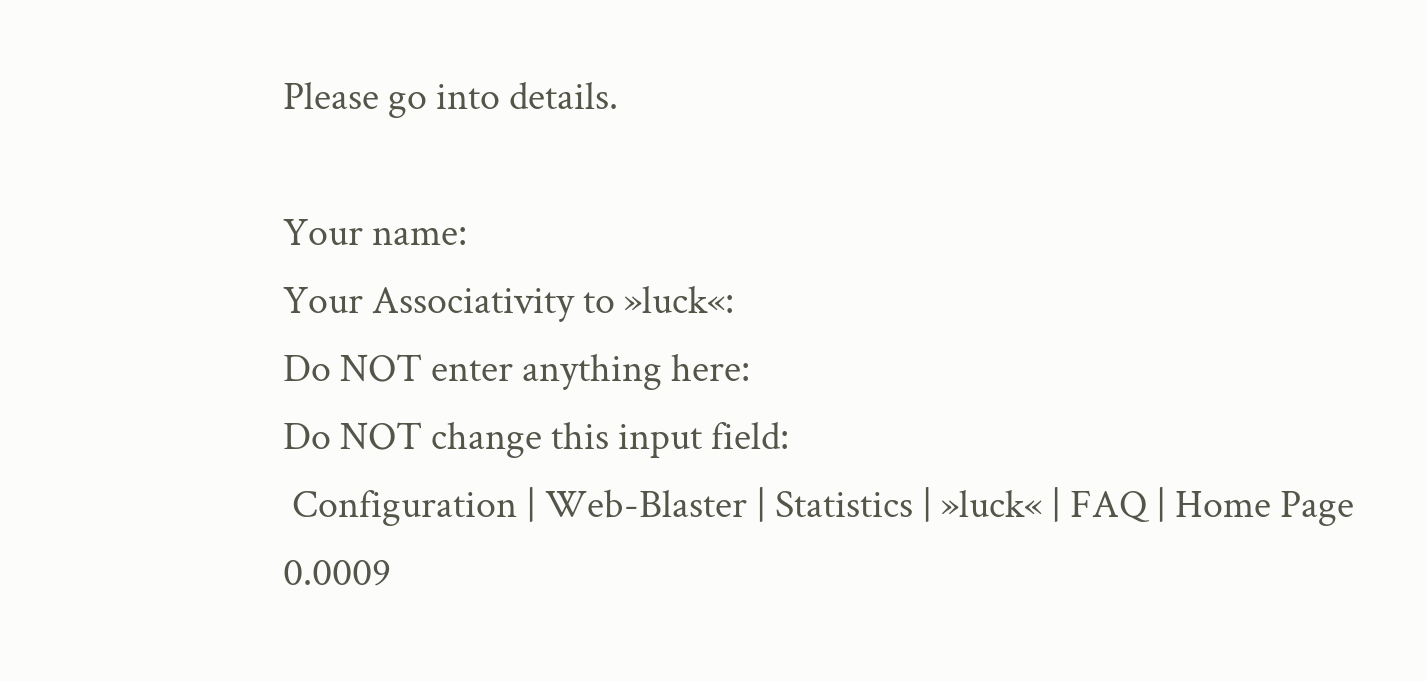Please go into details.

Your name:
Your Associativity to »luck«:
Do NOT enter anything here:
Do NOT change this input field:
 Configuration | Web-Blaster | Statistics | »luck« | FAQ | Home Page
0.0009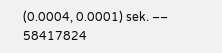(0.0004, 0.0001) sek. –– 58417824